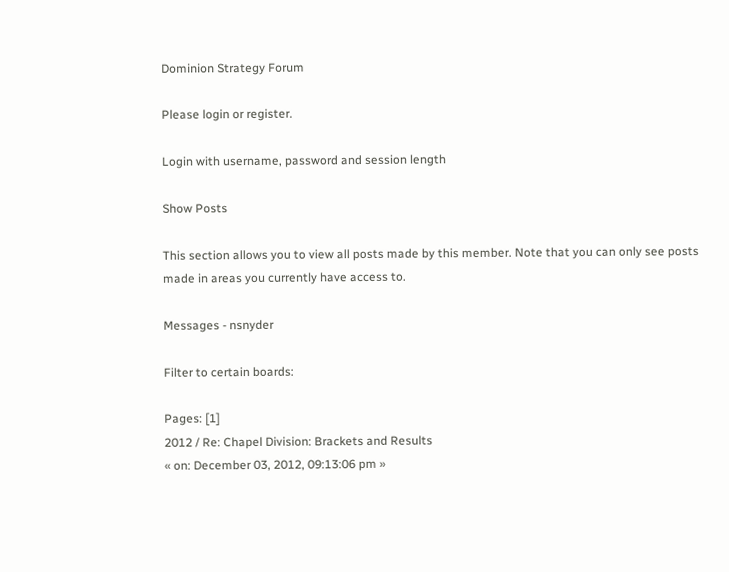Dominion Strategy Forum

Please login or register.

Login with username, password and session length

Show Posts

This section allows you to view all posts made by this member. Note that you can only see posts made in areas you currently have access to.

Messages - nsnyder

Filter to certain boards:

Pages: [1]
2012 / Re: Chapel Division: Brackets and Results
« on: December 03, 2012, 09:13:06 pm »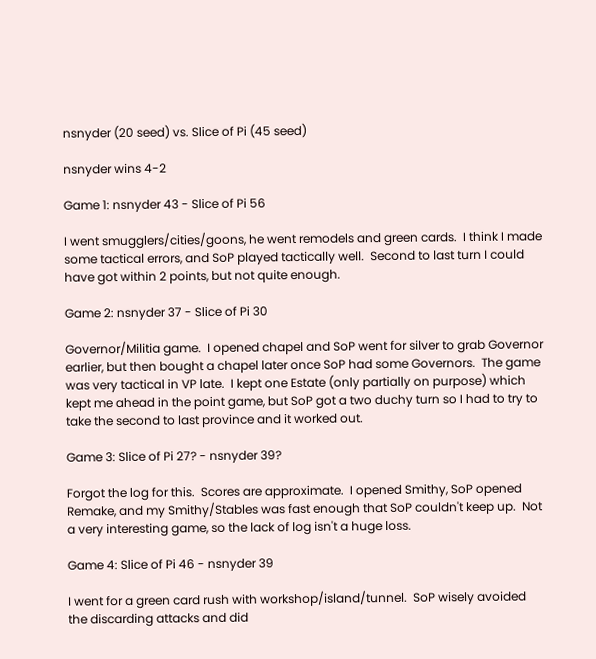nsnyder (20 seed) vs. Slice of Pi (45 seed)

nsnyder wins 4-2

Game 1: nsnyder 43 - Slice of Pi 56

I went smugglers/cities/goons, he went remodels and green cards.  I think I made some tactical errors, and SoP played tactically well.  Second to last turn I could have got within 2 points, but not quite enough.

Game 2: nsnyder 37 - Slice of Pi 30

Governor/Militia game.  I opened chapel and SoP went for silver to grab Governor earlier, but then bought a chapel later once SoP had some Governors.  The game was very tactical in VP late.  I kept one Estate (only partially on purpose) which kept me ahead in the point game, but SoP got a two duchy turn so I had to try to take the second to last province and it worked out.

Game 3: Slice of Pi 27? - nsnyder 39?

Forgot the log for this.  Scores are approximate.  I opened Smithy, SoP opened Remake, and my Smithy/Stables was fast enough that SoP couldn't keep up.  Not a very interesting game, so the lack of log isn't a huge loss.

Game 4: Slice of Pi 46 - nsnyder 39

I went for a green card rush with workshop/island/tunnel.  SoP wisely avoided the discarding attacks and did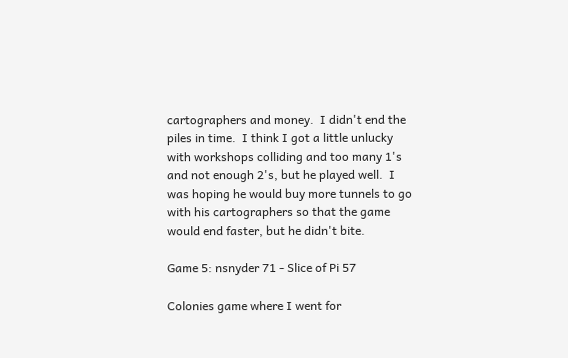cartographers and money.  I didn't end the piles in time.  I think I got a little unlucky with workshops colliding and too many 1's and not enough 2's, but he played well.  I was hoping he would buy more tunnels to go with his cartographers so that the game would end faster, but he didn't bite.

Game 5: nsnyder 71 - Slice of Pi 57

Colonies game where I went for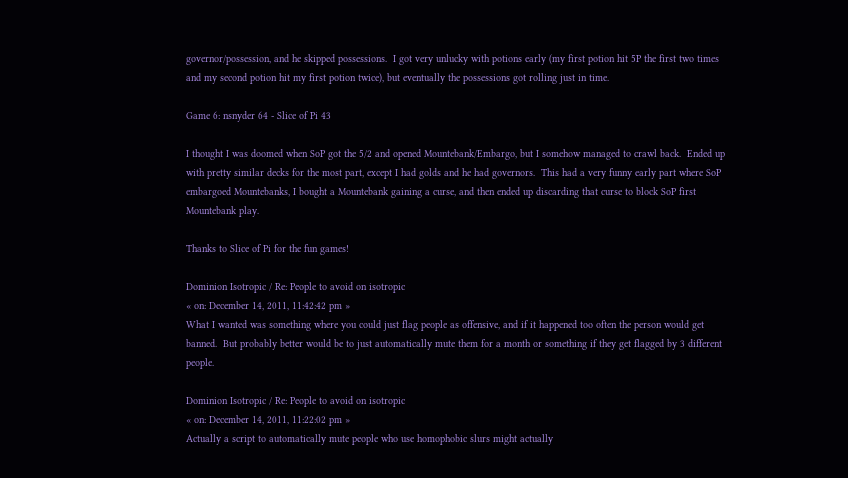governor/possession, and he skipped possessions.  I got very unlucky with potions early (my first potion hit 5P the first two times and my second potion hit my first potion twice), but eventually the possessions got rolling just in time.

Game 6: nsnyder 64 - Slice of Pi 43

I thought I was doomed when SoP got the 5/2 and opened Mountebank/Embargo, but I somehow managed to crawl back.  Ended up with pretty similar decks for the most part, except I had golds and he had governors.  This had a very funny early part where SoP embargoed Mountebanks, I bought a Mountebank gaining a curse, and then ended up discarding that curse to block SoP first Mountebank play.

Thanks to Slice of Pi for the fun games!

Dominion Isotropic / Re: People to avoid on isotropic
« on: December 14, 2011, 11:42:42 pm »
What I wanted was something where you could just flag people as offensive, and if it happened too often the person would get banned.  But probably better would be to just automatically mute them for a month or something if they get flagged by 3 different people.

Dominion Isotropic / Re: People to avoid on isotropic
« on: December 14, 2011, 11:22:02 pm »
Actually a script to automatically mute people who use homophobic slurs might actually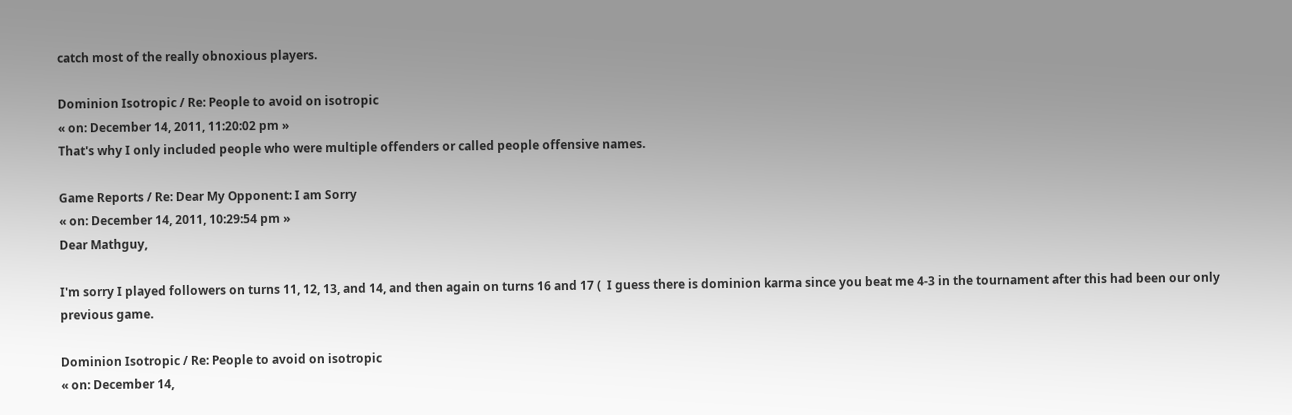catch most of the really obnoxious players.

Dominion Isotropic / Re: People to avoid on isotropic
« on: December 14, 2011, 11:20:02 pm »
That's why I only included people who were multiple offenders or called people offensive names.

Game Reports / Re: Dear My Opponent: I am Sorry
« on: December 14, 2011, 10:29:54 pm »
Dear Mathguy,

I'm sorry I played followers on turns 11, 12, 13, and 14, and then again on turns 16 and 17 (  I guess there is dominion karma since you beat me 4-3 in the tournament after this had been our only previous game.

Dominion Isotropic / Re: People to avoid on isotropic
« on: December 14,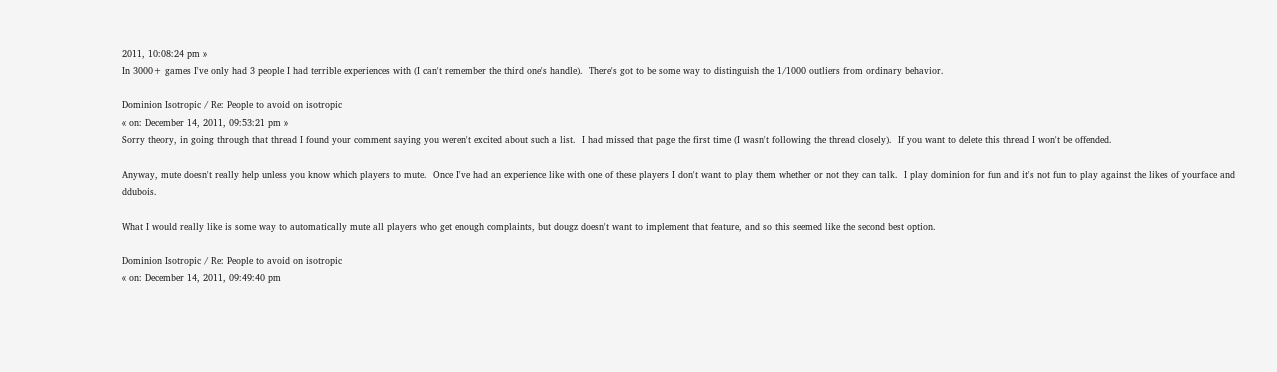2011, 10:08:24 pm »
In 3000+ games I've only had 3 people I had terrible experiences with (I can't remember the third one's handle).  There's got to be some way to distinguish the 1/1000 outliers from ordinary behavior.

Dominion Isotropic / Re: People to avoid on isotropic
« on: December 14, 2011, 09:53:21 pm »
Sorry theory, in going through that thread I found your comment saying you weren't excited about such a list.  I had missed that page the first time (I wasn't following the thread closely).  If you want to delete this thread I won't be offended.

Anyway, mute doesn't really help unless you know which players to mute.  Once I've had an experience like with one of these players I don't want to play them whether or not they can talk.  I play dominion for fun and it's not fun to play against the likes of yourface and ddubois.

What I would really like is some way to automatically mute all players who get enough complaints, but dougz doesn't want to implement that feature, and so this seemed like the second best option.

Dominion Isotropic / Re: People to avoid on isotropic
« on: December 14, 2011, 09:49:40 pm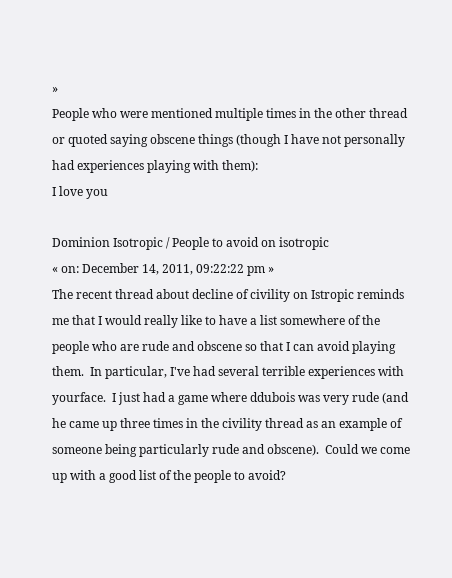»
People who were mentioned multiple times in the other thread or quoted saying obscene things (though I have not personally had experiences playing with them):
I love you

Dominion Isotropic / People to avoid on isotropic
« on: December 14, 2011, 09:22:22 pm »
The recent thread about decline of civility on Istropic reminds me that I would really like to have a list somewhere of the people who are rude and obscene so that I can avoid playing them.  In particular, I've had several terrible experiences with yourface.  I just had a game where ddubois was very rude (and he came up three times in the civility thread as an example of someone being particularly rude and obscene).  Could we come up with a good list of the people to avoid?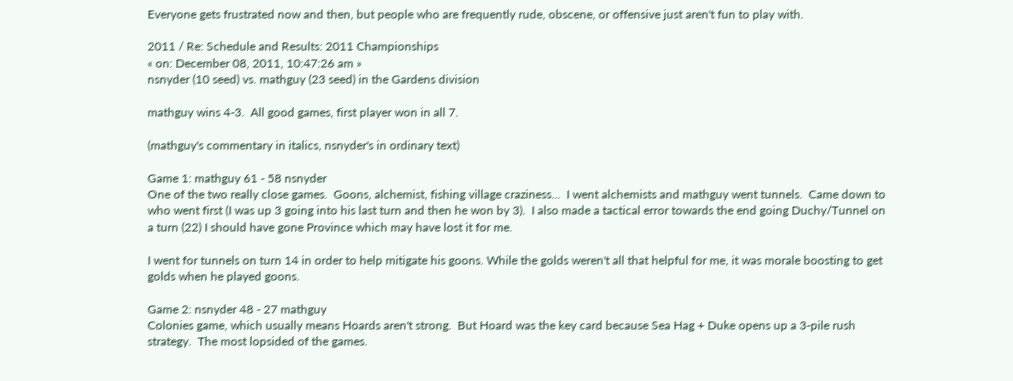Everyone gets frustrated now and then, but people who are frequently rude, obscene, or offensive just aren't fun to play with.

2011 / Re: Schedule and Results: 2011 Championships
« on: December 08, 2011, 10:47:26 am »
nsnyder (10 seed) vs. mathguy (23 seed) in the Gardens division

mathguy wins 4-3.  All good games, first player won in all 7.

(mathguy's commentary in italics, nsnyder's in ordinary text)

Game 1: mathguy 61 - 58 nsnyder
One of the two really close games.  Goons, alchemist, fishing village craziness...  I went alchemists and mathguy went tunnels.  Came down to who went first (I was up 3 going into his last turn and then he won by 3).  I also made a tactical error towards the end going Duchy/Tunnel on a turn (22) I should have gone Province which may have lost it for me.

I went for tunnels on turn 14 in order to help mitigate his goons. While the golds weren't all that helpful for me, it was morale boosting to get golds when he played goons.

Game 2: nsnyder 48 - 27 mathguy
Colonies game, which usually means Hoards aren't strong.  But Hoard was the key card because Sea Hag + Duke opens up a 3-pile rush strategy.  The most lopsided of the games.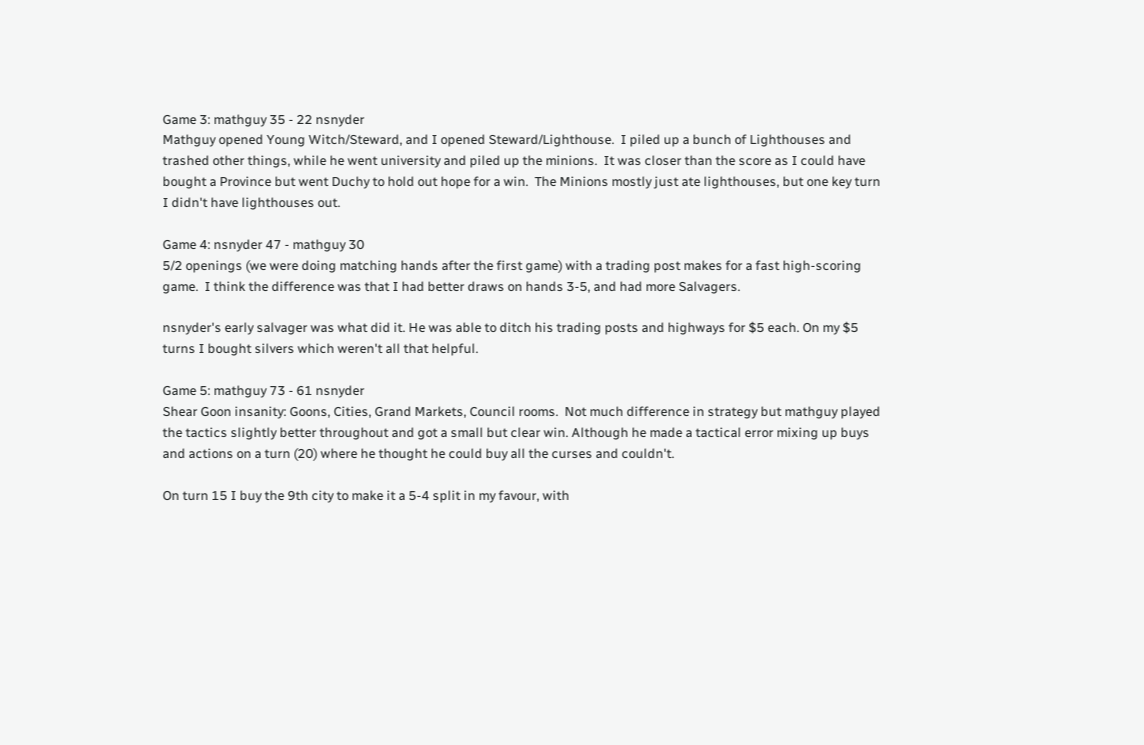Game 3: mathguy 35 - 22 nsnyder
Mathguy opened Young Witch/Steward, and I opened Steward/Lighthouse.  I piled up a bunch of Lighthouses and trashed other things, while he went university and piled up the minions.  It was closer than the score as I could have bought a Province but went Duchy to hold out hope for a win.  The Minions mostly just ate lighthouses, but one key turn I didn't have lighthouses out.

Game 4: nsnyder 47 - mathguy 30
5/2 openings (we were doing matching hands after the first game) with a trading post makes for a fast high-scoring game.  I think the difference was that I had better draws on hands 3-5, and had more Salvagers.

nsnyder's early salvager was what did it. He was able to ditch his trading posts and highways for $5 each. On my $5 turns I bought silvers which weren't all that helpful.

Game 5: mathguy 73 - 61 nsnyder
Shear Goon insanity: Goons, Cities, Grand Markets, Council rooms.  Not much difference in strategy but mathguy played the tactics slightly better throughout and got a small but clear win. Although he made a tactical error mixing up buys and actions on a turn (20) where he thought he could buy all the curses and couldn't.

On turn 15 I buy the 9th city to make it a 5-4 split in my favour, with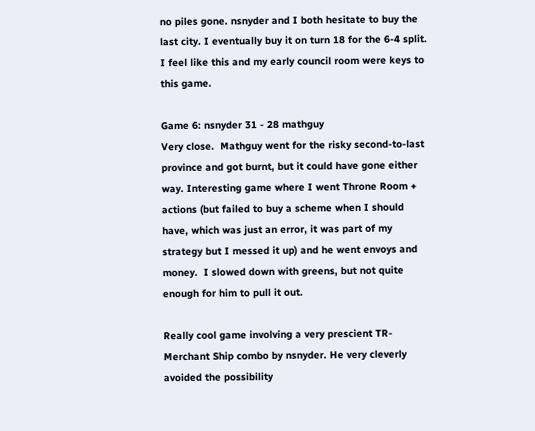no piles gone. nsnyder and I both hesitate to buy the last city. I eventually buy it on turn 18 for the 6-4 split. I feel like this and my early council room were keys to this game.

Game 6: nsnyder 31 - 28 mathguy
Very close.  Mathguy went for the risky second-to-last province and got burnt, but it could have gone either way. Interesting game where I went Throne Room + actions (but failed to buy a scheme when I should have, which was just an error, it was part of my strategy but I messed it up) and he went envoys and money.  I slowed down with greens, but not quite enough for him to pull it out.

Really cool game involving a very prescient TR-Merchant Ship combo by nsnyder. He very cleverly avoided the possibility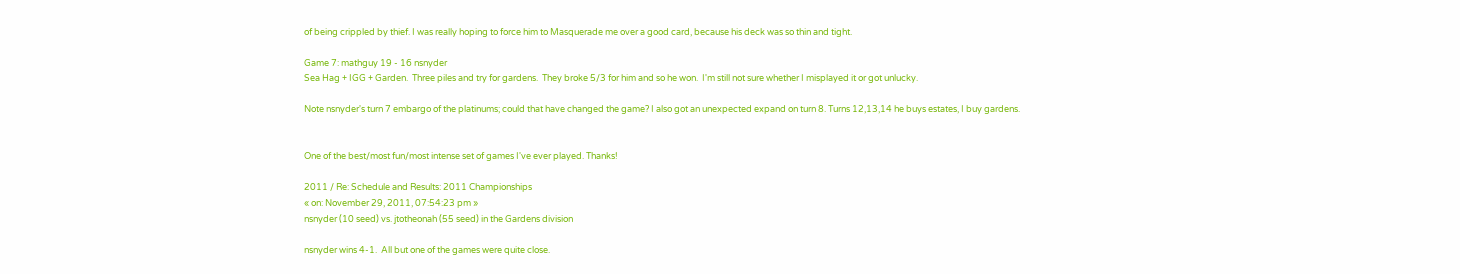of being crippled by thief. I was really hoping to force him to Masquerade me over a good card, because his deck was so thin and tight.

Game 7: mathguy 19 - 16 nsnyder
Sea Hag + IGG + Garden.  Three piles and try for gardens.  They broke 5/3 for him and so he won.  I'm still not sure whether I misplayed it or got unlucky.

Note nsnyder's turn 7 embargo of the platinums; could that have changed the game? I also got an unexpected expand on turn 8. Turns 12,13,14 he buys estates, I buy gardens.


One of the best/most fun/most intense set of games I've ever played. Thanks!

2011 / Re: Schedule and Results: 2011 Championships
« on: November 29, 2011, 07:54:23 pm »
nsnyder (10 seed) vs. jtotheonah (55 seed) in the Gardens division

nsnyder wins 4-1.  All but one of the games were quite close.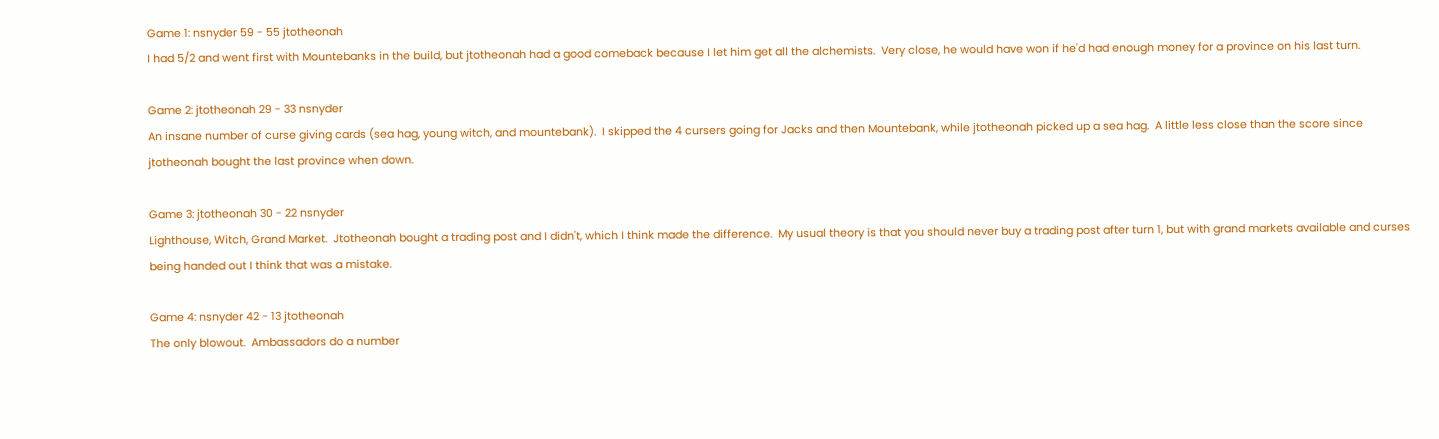Game 1: nsnyder 59 - 55 jtotheonah
I had 5/2 and went first with Mountebanks in the build, but jtotheonah had a good comeback because I let him get all the alchemists.  Very close, he would have won if he'd had enough money for a province on his last turn.

Game 2: jtotheonah 29 - 33 nsnyder
An insane number of curse giving cards (sea hag, young witch, and mountebank).  I skipped the 4 cursers going for Jacks and then Mountebank, while jtotheonah picked up a sea hag.  A little less close than the score since jtotheonah bought the last province when down.

Game 3: jtotheonah 30 - 22 nsnyder
Lighthouse, Witch, Grand Market.  Jtotheonah bought a trading post and I didn't, which I think made the difference.  My usual theory is that you should never buy a trading post after turn 1, but with grand markets available and curses being handed out I think that was a mistake.

Game 4: nsnyder 42 - 13 jtotheonah
The only blowout.  Ambassadors do a number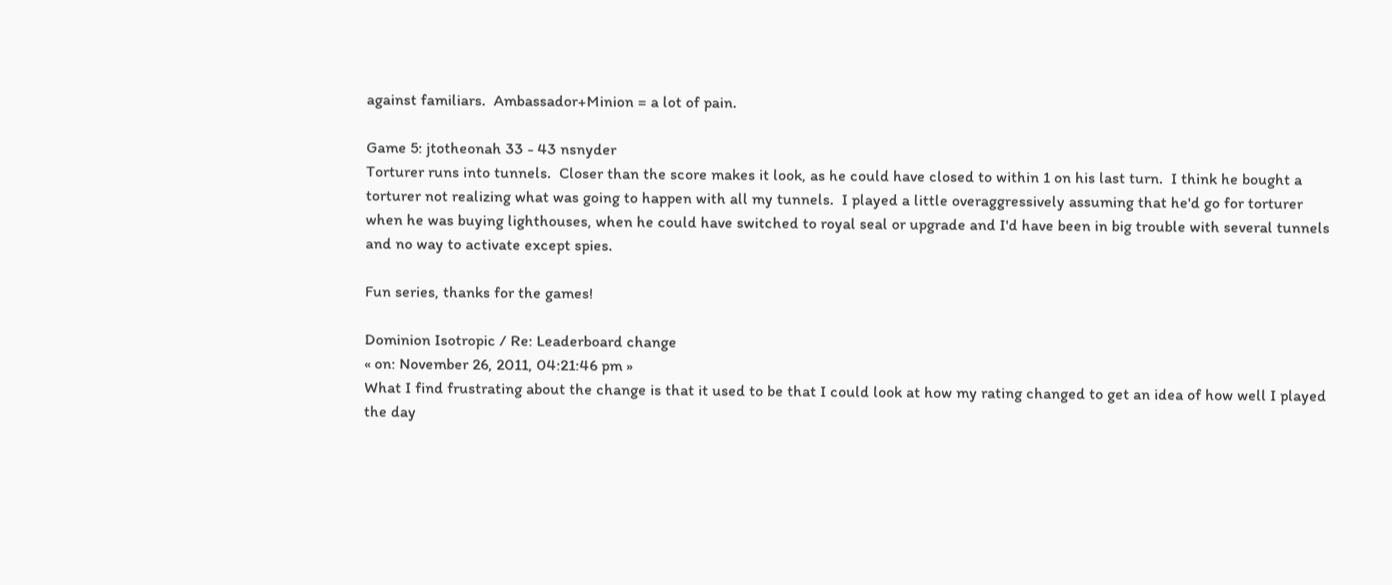against familiars.  Ambassador+Minion = a lot of pain.

Game 5: jtotheonah 33 - 43 nsnyder
Torturer runs into tunnels.  Closer than the score makes it look, as he could have closed to within 1 on his last turn.  I think he bought a torturer not realizing what was going to happen with all my tunnels.  I played a little overaggressively assuming that he'd go for torturer when he was buying lighthouses, when he could have switched to royal seal or upgrade and I'd have been in big trouble with several tunnels and no way to activate except spies.

Fun series, thanks for the games!

Dominion Isotropic / Re: Leaderboard change
« on: November 26, 2011, 04:21:46 pm »
What I find frustrating about the change is that it used to be that I could look at how my rating changed to get an idea of how well I played the day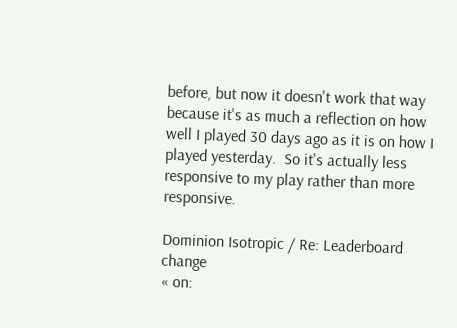before, but now it doesn't work that way because it's as much a reflection on how well I played 30 days ago as it is on how I played yesterday.  So it's actually less responsive to my play rather than more responsive.

Dominion Isotropic / Re: Leaderboard change
« on: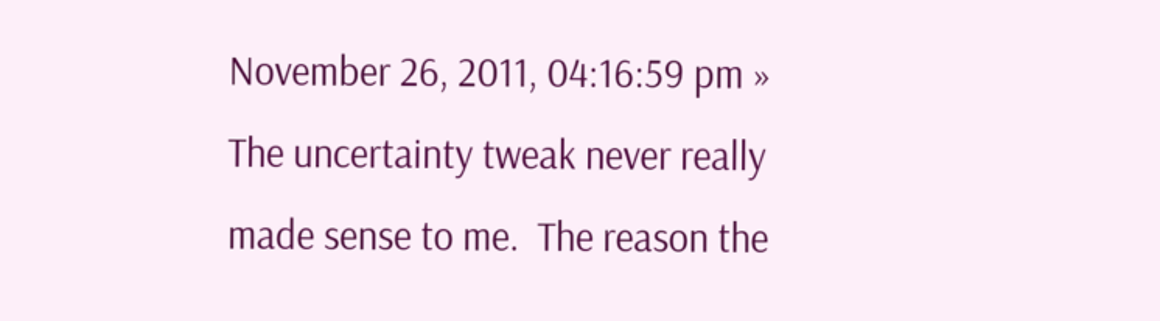November 26, 2011, 04:16:59 pm »
The uncertainty tweak never really made sense to me.  The reason the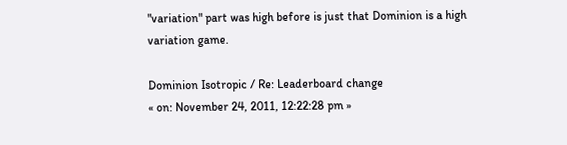"variation" part was high before is just that Dominion is a high variation game.

Dominion Isotropic / Re: Leaderboard change
« on: November 24, 2011, 12:22:28 pm »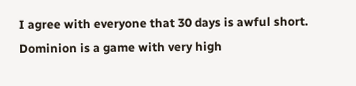I agree with everyone that 30 days is awful short.  Dominion is a game with very high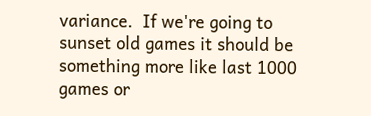variance.  If we're going to sunset old games it should be something more like last 1000 games or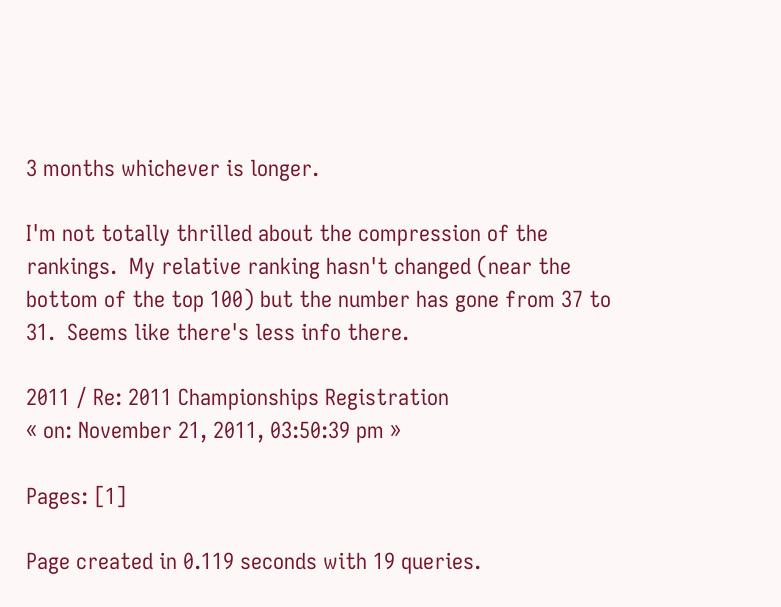3 months whichever is longer.

I'm not totally thrilled about the compression of the rankings.  My relative ranking hasn't changed (near the bottom of the top 100) but the number has gone from 37 to 31.  Seems like there's less info there.

2011 / Re: 2011 Championships Registration
« on: November 21, 2011, 03:50:39 pm »

Pages: [1]

Page created in 0.119 seconds with 19 queries.